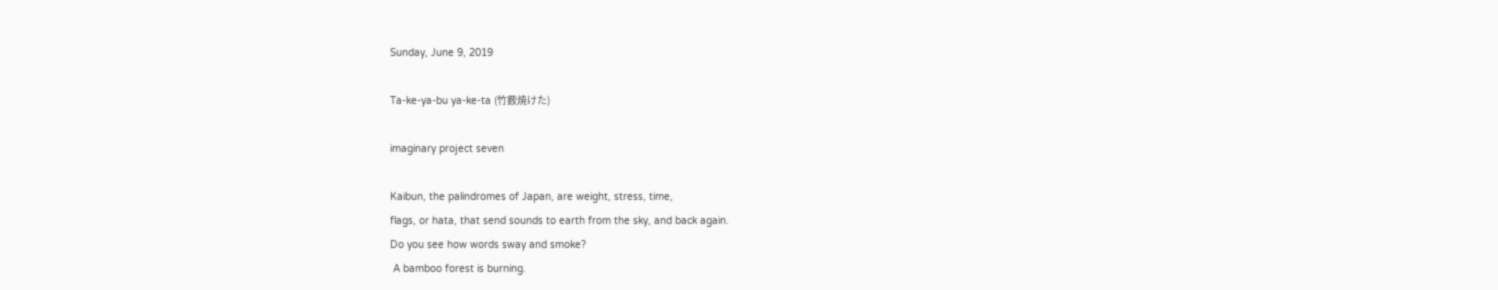Sunday, June 9, 2019

Ta-ke-ya-bu ya-ke-ta (竹薮焼けた)

imaginary project seven

Kaibun, the palindromes of Japan, are weight, stress, time,
flags, or hata, that send sounds to earth from the sky, and back again.
Do you see how words sway and smoke?
 A bamboo forest is burning.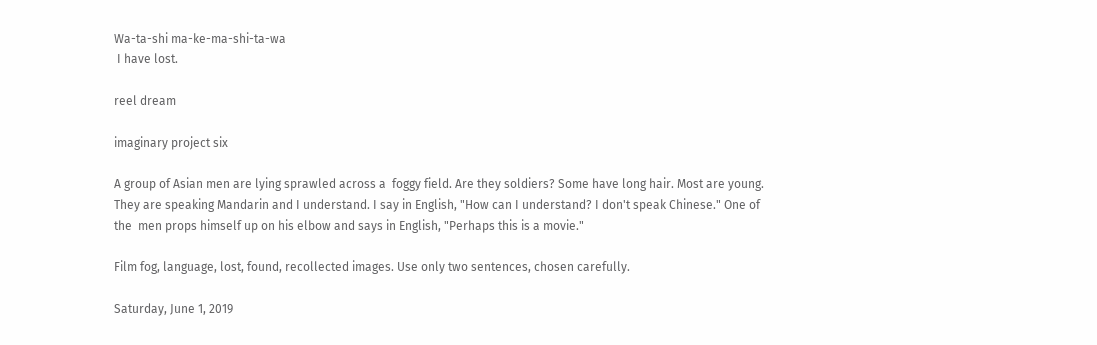Wa-ta-shi ma-ke-ma-shi-ta-wa
 I have lost.

reel dream

imaginary project six

A group of Asian men are lying sprawled across a  foggy field. Are they soldiers? Some have long hair. Most are young. They are speaking Mandarin and I understand. I say in English, "How can I understand? I don't speak Chinese." One of the  men props himself up on his elbow and says in English, "Perhaps this is a movie."

Film fog, language, lost, found, recollected images. Use only two sentences, chosen carefully.

Saturday, June 1, 2019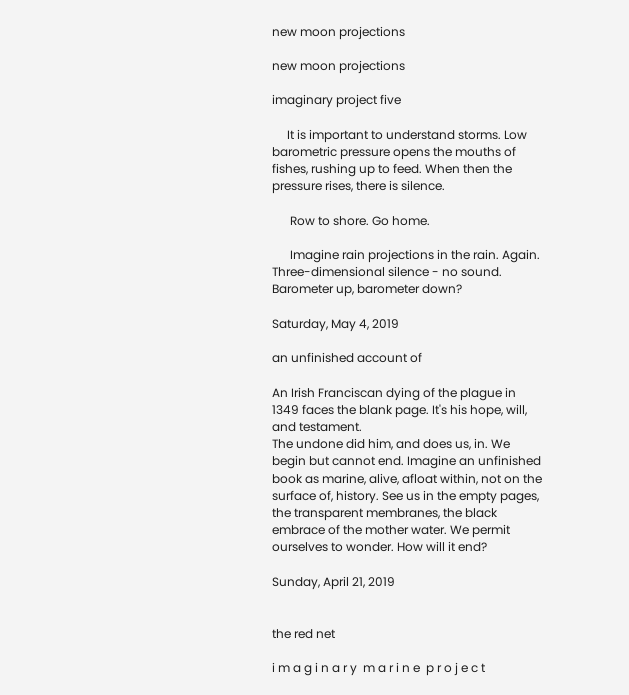new moon projections

new moon projections

imaginary project five

     It is important to understand storms. Low barometric pressure opens the mouths of fishes, rushing up to feed. When then the pressure rises, there is silence.

      Row to shore. Go home.

      Imagine rain projections in the rain. Again. Three-dimensional silence - no sound. Barometer up, barometer down?

Saturday, May 4, 2019

an unfinished account of

An Irish Franciscan dying of the plague in 1349 faces the blank page. It's his hope, will, and testament.
The undone did him, and does us, in. We begin but cannot end. Imagine an unfinished book as marine, alive, afloat within, not on the surface of, history. See us in the empty pages, the transparent membranes, the black embrace of the mother water. We permit ourselves to wonder. How will it end?

Sunday, April 21, 2019


the red net

i m a g i n a r y  m a r i n e  p r o j e c t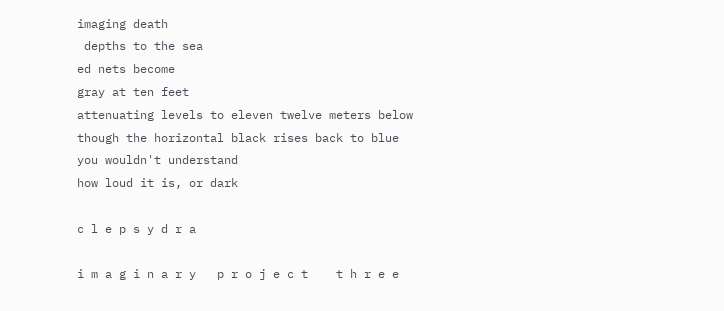imaging death
 depths to the sea
ed nets become
gray at ten feet
attenuating levels to eleven twelve meters below
though the horizontal black rises back to blue
you wouldn't understand
how loud it is, or dark

c l e p s y d r a

i m a g i n a r y   p r o j e c t    t h r e e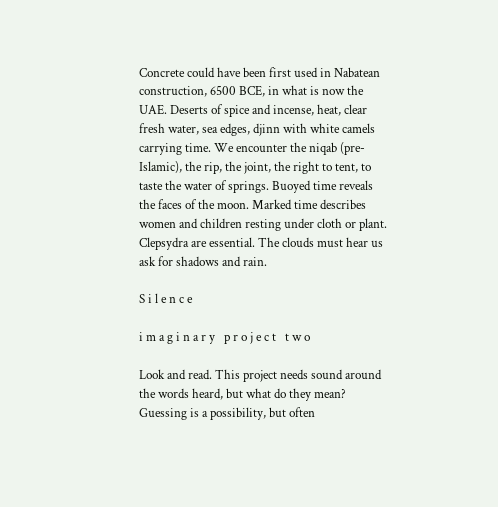Concrete could have been first used in Nabatean construction, 6500 BCE, in what is now the UAE. Deserts of spice and incense, heat, clear fresh water, sea edges, djinn with white camels carrying time. We encounter the niqab (pre-Islamic), the rip, the joint, the right to tent, to taste the water of springs. Buoyed time reveals the faces of the moon. Marked time describes women and children resting under cloth or plant. Clepsydra are essential. The clouds must hear us ask for shadows and rain.

S i l e n c e

i m a g i n a r y   p r o j e c t   t w o

Look and read. This project needs sound around the words heard, but what do they mean? Guessing is a possibility, but often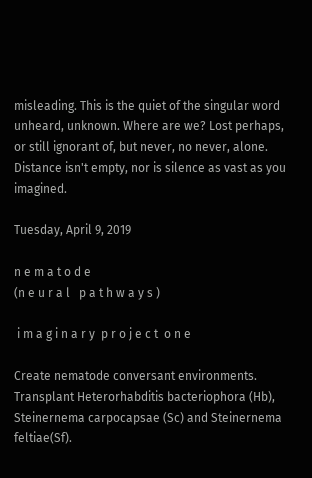misleading. This is the quiet of the singular word unheard, unknown. Where are we? Lost perhaps, or still ignorant of, but never, no never, alone.  Distance isn't empty, nor is silence as vast as you imagined.

Tuesday, April 9, 2019

n e m a t o d e
(n e u r a l   p a t h w a y s )

 i m a g i n a r y  p r o j e c t  o n e

Create nematode conversant environments. Transplant Heterorhabditis bacteriophora (Hb), Steinernema carpocapsae (Sc) and Steinernema feltiae(Sf).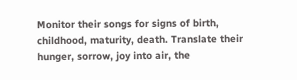Monitor their songs for signs of birth, childhood, maturity, death. Translate their hunger, sorrow, joy into air, the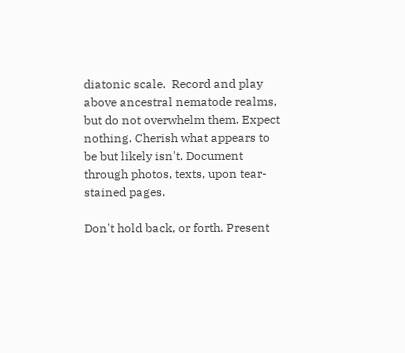diatonic scale.  Record and play above ancestral nematode realms, but do not overwhelm them. Expect nothing. Cherish what appears to be but likely isn't. Document through photos, texts, upon tear-stained pages.

Don't hold back, or forth. Present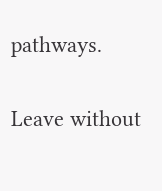pathways.

Leave without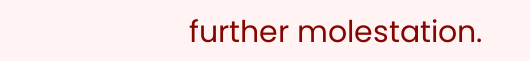further molestation.